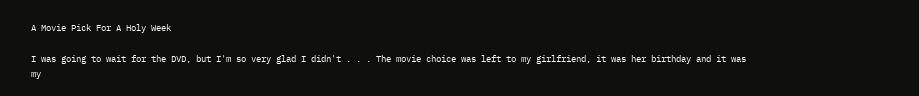A Movie Pick For A Holy Week

I was going to wait for the DVD, but I'm so very glad I didn't . . . The movie choice was left to my girlfriend, it was her birthday and it was my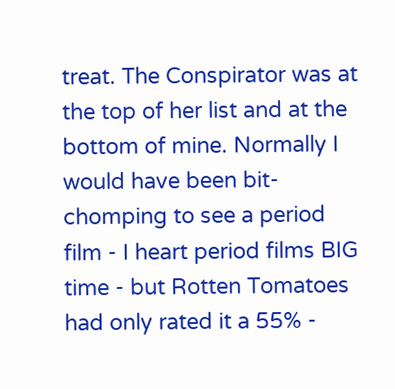treat. The Conspirator was at the top of her list and at the bottom of mine. Normally I would have been bit-chomping to see a period film - I heart period films BIG time - but Rotten Tomatoes had only rated it a 55% -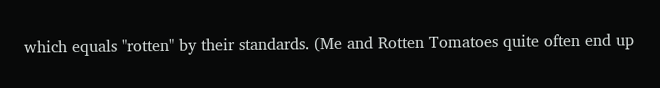which equals "rotten" by their standards. (Me and Rotten Tomatoes quite often end up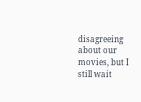disagreeing about our movies, but I still wait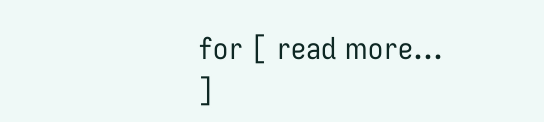for [ read more... ]